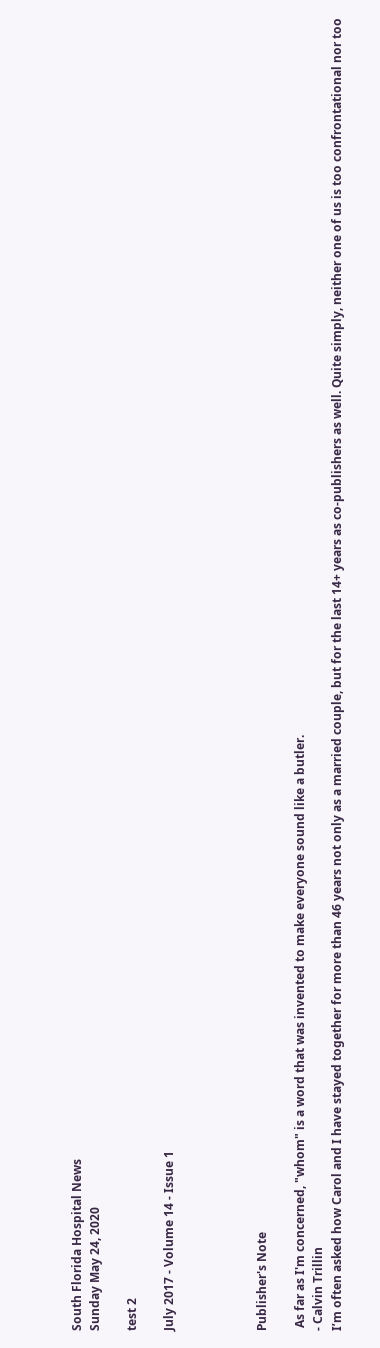South Florida Hospital News
Sunday May 24, 2020

test 2

July 2017 - Volume 14 - Issue 1




Publisher's Note

 As far as I'm concerned, "whom" is a word that was invented to make everyone sound like a butler.
- Calvin Trillin
I’m often asked how Carol and I have stayed together for more than 46 years not only as a married couple, but for the last 14+ years as co-publishers as well. Quite simply, neither one of us is too confrontational nor too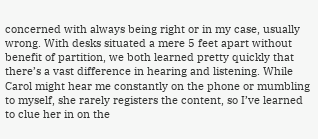concerned with always being right or in my case, usually wrong. With desks situated a mere 5 feet apart without benefit of partition, we both learned pretty quickly that there’s a vast difference in hearing and listening. While Carol might hear me constantly on the phone or mumbling to myself, she rarely registers the content, so I’ve learned to clue her in on the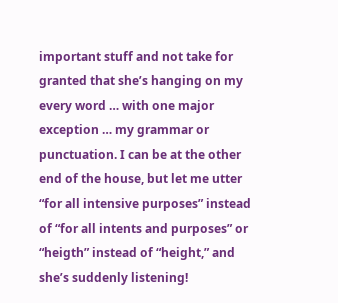important stuff and not take for granted that she’s hanging on my every word … with one major exception … my grammar or punctuation. I can be at the other end of the house, but let me utter “for all intensive purposes” instead of “for all intents and purposes” or “heigth” instead of “height,” and she’s suddenly listening!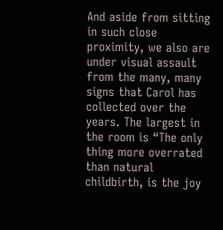And aside from sitting in such close proximity, we also are under visual assault from the many, many signs that Carol has collected over the years. The largest in the room is “The only thing more overrated than natural childbirth, is the joy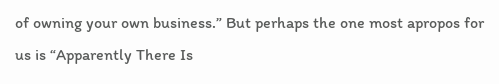of owning your own business.” But perhaps the one most apropos for us is “Apparently There Is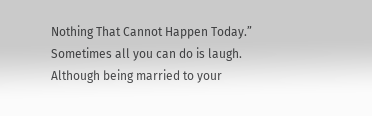Nothing That Cannot Happen Today.” Sometimes all you can do is laugh.
Although being married to your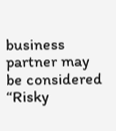business partner may be considered “Risky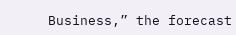Business,” the forecast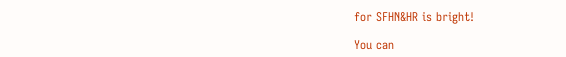for SFHN&HR is bright!

You can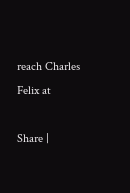reach Charles Felix at

Share |